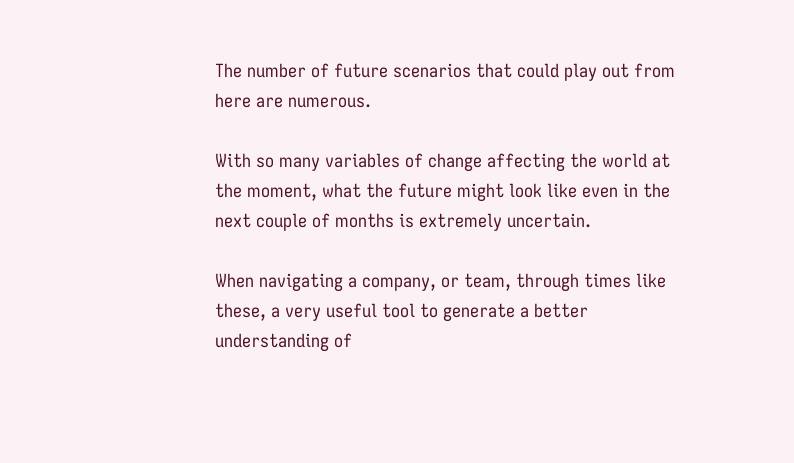The number of future scenarios that could play out from here are numerous.

With so many variables of change affecting the world at the moment, what the future might look like even in the next couple of months is extremely uncertain.

When navigating a company, or team, through times like these, a very useful tool to generate a better understanding of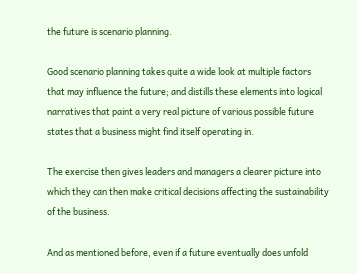the future is scenario planning.

Good scenario planning takes quite a wide look at multiple factors that may influence the future; and distills these elements into logical narratives that paint a very real picture of various possible future states that a business might find itself operating in.

The exercise then gives leaders and managers a clearer picture into which they can then make critical decisions affecting the sustainability of the business.

And as mentioned before, even if a future eventually does unfold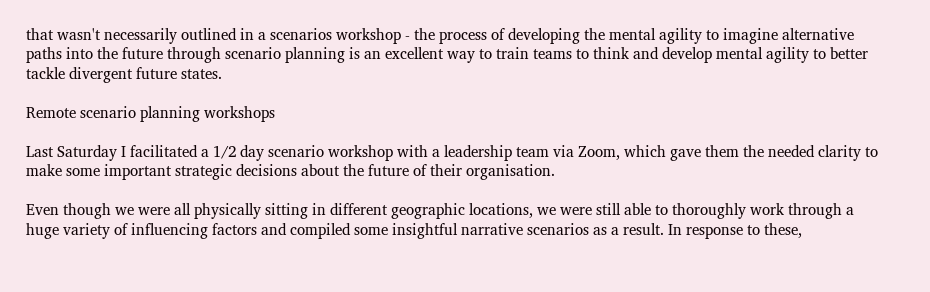that wasn't necessarily outlined in a scenarios workshop - the process of developing the mental agility to imagine alternative paths into the future through scenario planning is an excellent way to train teams to think and develop mental agility to better tackle divergent future states.

Remote scenario planning workshops

Last Saturday I facilitated a 1/2 day scenario workshop with a leadership team via Zoom, which gave them the needed clarity to make some important strategic decisions about the future of their organisation.

Even though we were all physically sitting in different geographic locations, we were still able to thoroughly work through a huge variety of influencing factors and compiled some insightful narrative scenarios as a result. In response to these,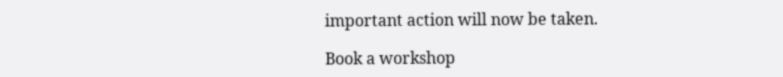important action will now be taken.

Book a workshop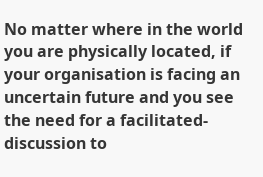No matter where in the world you are physically located, if your organisation is facing an uncertain future and you see the need for a facilitated-discussion to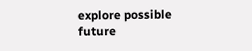explore possible future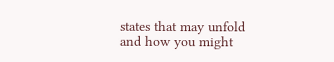states that may unfold and how you might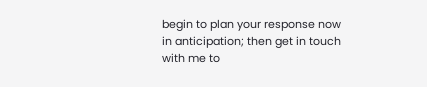begin to plan your response now in anticipation; then get in touch with me to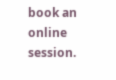book an online session.